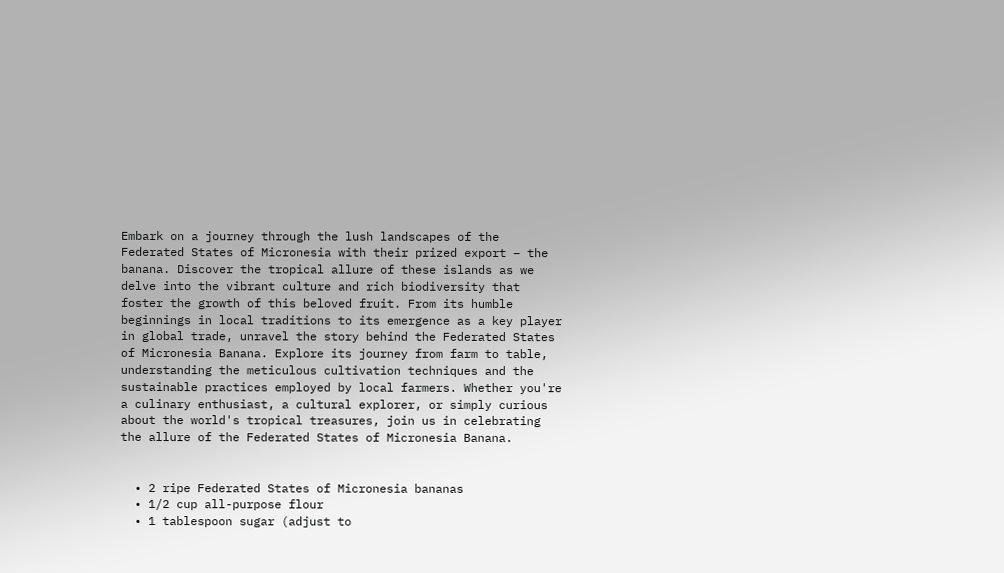Embark on a journey through the lush landscapes of the Federated States of Micronesia with their prized export – the banana. Discover the tropical allure of these islands as we delve into the vibrant culture and rich biodiversity that foster the growth of this beloved fruit. From its humble beginnings in local traditions to its emergence as a key player in global trade, unravel the story behind the Federated States of Micronesia Banana. Explore its journey from farm to table, understanding the meticulous cultivation techniques and the sustainable practices employed by local farmers. Whether you're a culinary enthusiast, a cultural explorer, or simply curious about the world's tropical treasures, join us in celebrating the allure of the Federated States of Micronesia Banana.


  • 2 ripe Federated States of Micronesia bananas
  • 1/2 cup all-purpose flour
  • 1 tablespoon sugar (adjust to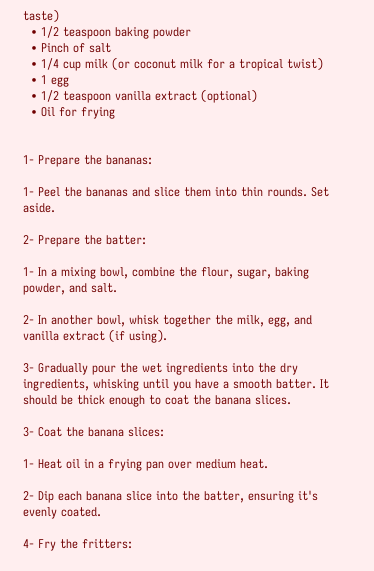taste)
  • 1/2 teaspoon baking powder
  • Pinch of salt
  • 1/4 cup milk (or coconut milk for a tropical twist)
  • 1 egg
  • 1/2 teaspoon vanilla extract (optional)
  • Oil for frying


1- Prepare the bananas:

1- Peel the bananas and slice them into thin rounds. Set aside.

2- Prepare the batter:

1- In a mixing bowl, combine the flour, sugar, baking powder, and salt.

2- In another bowl, whisk together the milk, egg, and vanilla extract (if using).

3- Gradually pour the wet ingredients into the dry ingredients, whisking until you have a smooth batter. It should be thick enough to coat the banana slices.

3- Coat the banana slices:

1- Heat oil in a frying pan over medium heat.

2- Dip each banana slice into the batter, ensuring it's evenly coated.

4- Fry the fritters: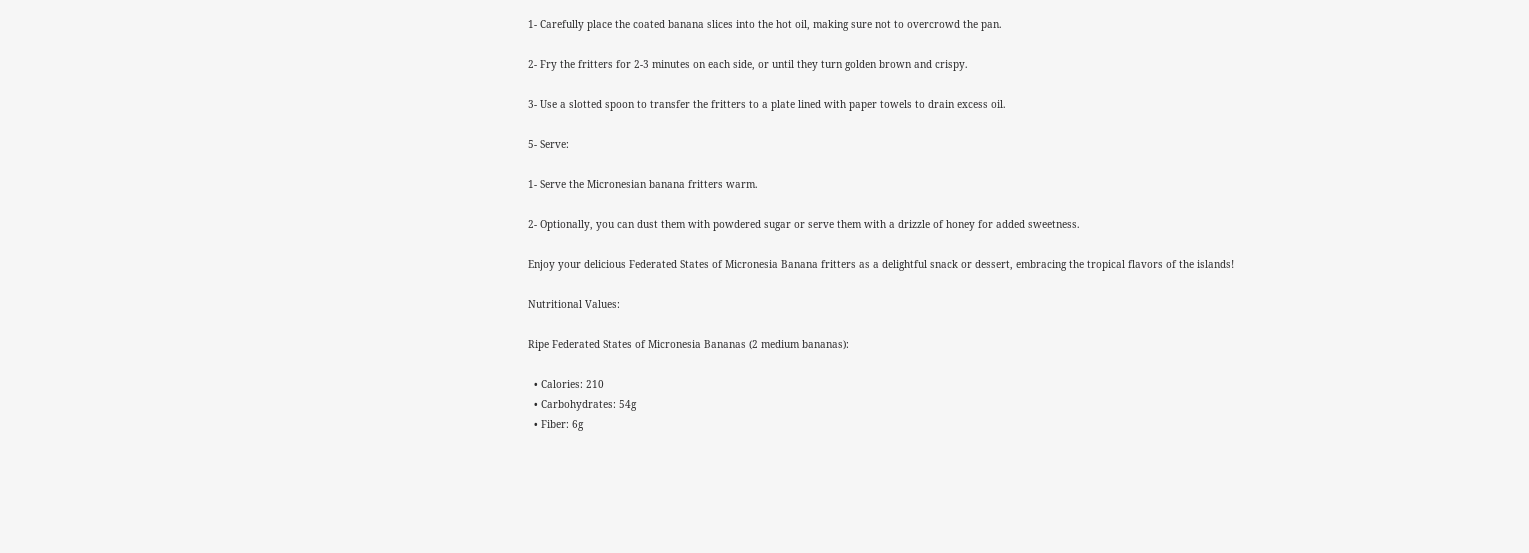1- Carefully place the coated banana slices into the hot oil, making sure not to overcrowd the pan.

2- Fry the fritters for 2-3 minutes on each side, or until they turn golden brown and crispy.

3- Use a slotted spoon to transfer the fritters to a plate lined with paper towels to drain excess oil.

5- Serve:

1- Serve the Micronesian banana fritters warm.

2- Optionally, you can dust them with powdered sugar or serve them with a drizzle of honey for added sweetness.

Enjoy your delicious Federated States of Micronesia Banana fritters as a delightful snack or dessert, embracing the tropical flavors of the islands!

Nutritional Values:

Ripe Federated States of Micronesia Bananas (2 medium bananas):

  • Calories: 210
  • Carbohydrates: 54g
  • Fiber: 6g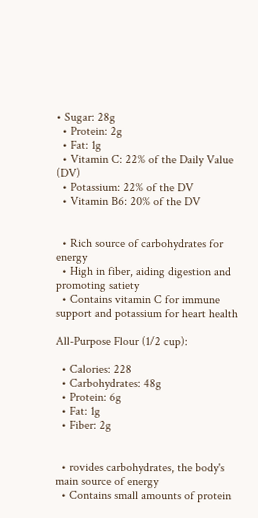• Sugar: 28g
  • Protein: 2g
  • Fat: 1g
  • Vitamin C: 22% of the Daily Value (DV)
  • Potassium: 22% of the DV
  • Vitamin B6: 20% of the DV


  • Rich source of carbohydrates for energy
  • High in fiber, aiding digestion and promoting satiety
  • Contains vitamin C for immune support and potassium for heart health

All-Purpose Flour (1/2 cup):

  • Calories: 228
  • Carbohydrates: 48g
  • Protein: 6g
  • Fat: 1g
  • Fiber: 2g


  • rovides carbohydrates, the body's main source of energy
  • Contains small amounts of protein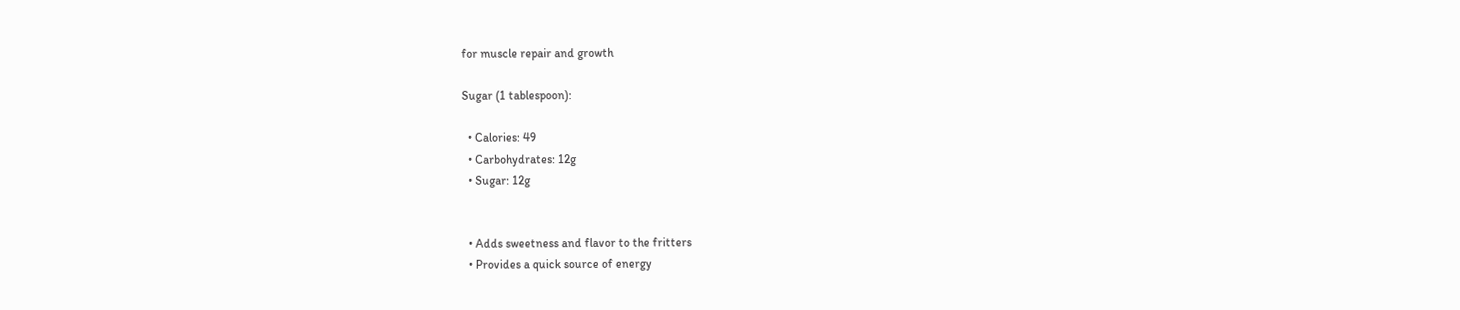for muscle repair and growth

Sugar (1 tablespoon):

  • Calories: 49
  • Carbohydrates: 12g
  • Sugar: 12g


  • Adds sweetness and flavor to the fritters
  • Provides a quick source of energy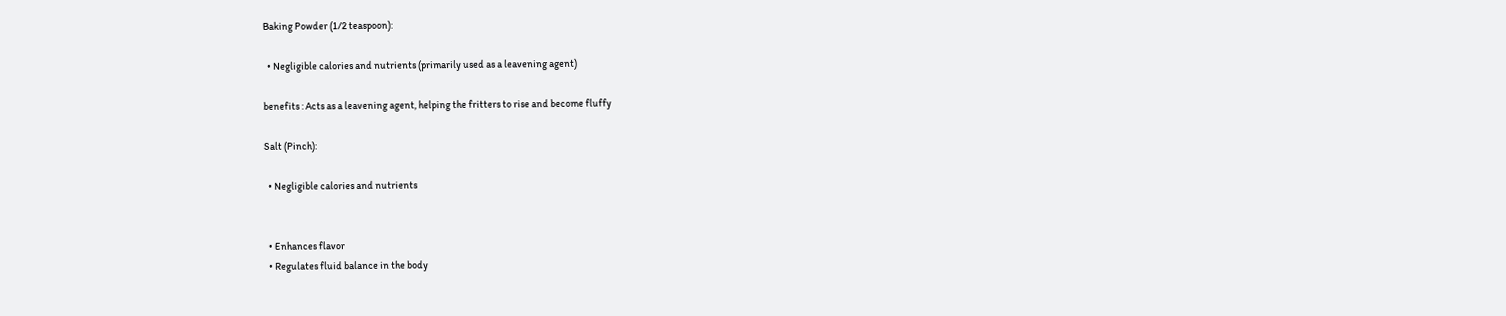Baking Powder (1/2 teaspoon):

  • Negligible calories and nutrients (primarily used as a leavening agent)

benefits : Acts as a leavening agent, helping the fritters to rise and become fluffy

Salt (Pinch):

  • Negligible calories and nutrients


  • Enhances flavor
  • Regulates fluid balance in the body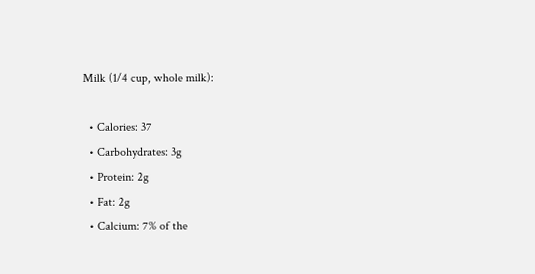Milk (1/4 cup, whole milk):

  • Calories: 37
  • Carbohydrates: 3g
  • Protein: 2g
  • Fat: 2g
  • Calcium: 7% of the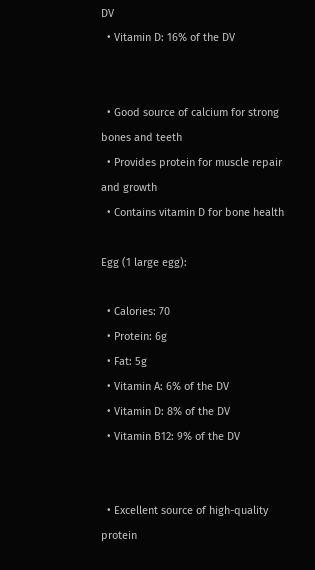DV
  • Vitamin D: 16% of the DV


  • Good source of calcium for strong bones and teeth
  • Provides protein for muscle repair and growth
  • Contains vitamin D for bone health

Egg (1 large egg):

  • Calories: 70
  • Protein: 6g
  • Fat: 5g
  • Vitamin A: 6% of the DV
  • Vitamin D: 8% of the DV
  • Vitamin B12: 9% of the DV


  • Excellent source of high-quality protein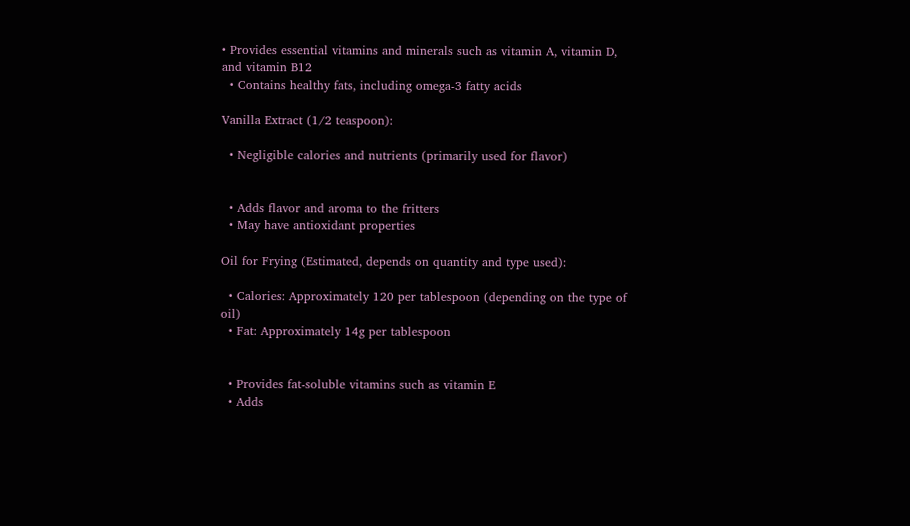• Provides essential vitamins and minerals such as vitamin A, vitamin D, and vitamin B12
  • Contains healthy fats, including omega-3 fatty acids

Vanilla Extract (1/2 teaspoon):

  • Negligible calories and nutrients (primarily used for flavor)


  • Adds flavor and aroma to the fritters
  • May have antioxidant properties

Oil for Frying (Estimated, depends on quantity and type used):

  • Calories: Approximately 120 per tablespoon (depending on the type of oil)
  • Fat: Approximately 14g per tablespoon


  • Provides fat-soluble vitamins such as vitamin E
  • Adds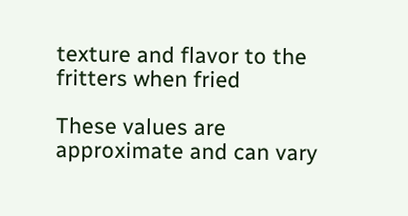texture and flavor to the fritters when fried

These values are approximate and can vary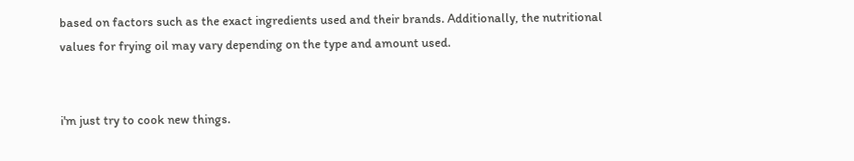based on factors such as the exact ingredients used and their brands. Additionally, the nutritional values for frying oil may vary depending on the type and amount used.


i'm just try to cook new things.